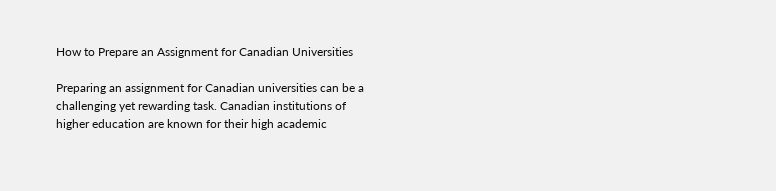How to Prepare an Assignment for Canadian Universities

Preparing an assignment for Canadian universities can be a challenging yet rewarding task. Canadian institutions of higher education are known for their high academic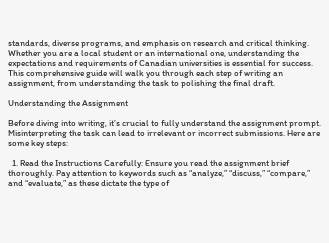standards, diverse programs, and emphasis on research and critical thinking. Whether you are a local student or an international one, understanding the expectations and requirements of Canadian universities is essential for success. This comprehensive guide will walk you through each step of writing an assignment, from understanding the task to polishing the final draft.

Understanding the Assignment

Before diving into writing, it’s crucial to fully understand the assignment prompt. Misinterpreting the task can lead to irrelevant or incorrect submissions. Here are some key steps:

  1. Read the Instructions Carefully: Ensure you read the assignment brief thoroughly. Pay attention to keywords such as “analyze,” “discuss,” “compare,” and “evaluate,” as these dictate the type of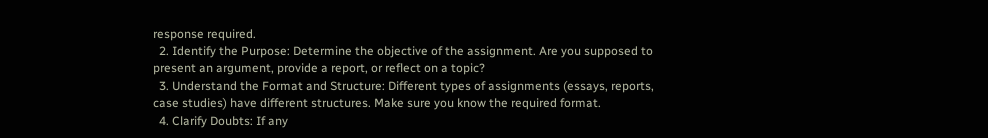response required.
  2. Identify the Purpose: Determine the objective of the assignment. Are you supposed to present an argument, provide a report, or reflect on a topic?
  3. Understand the Format and Structure: Different types of assignments (essays, reports, case studies) have different structures. Make sure you know the required format.
  4. Clarify Doubts: If any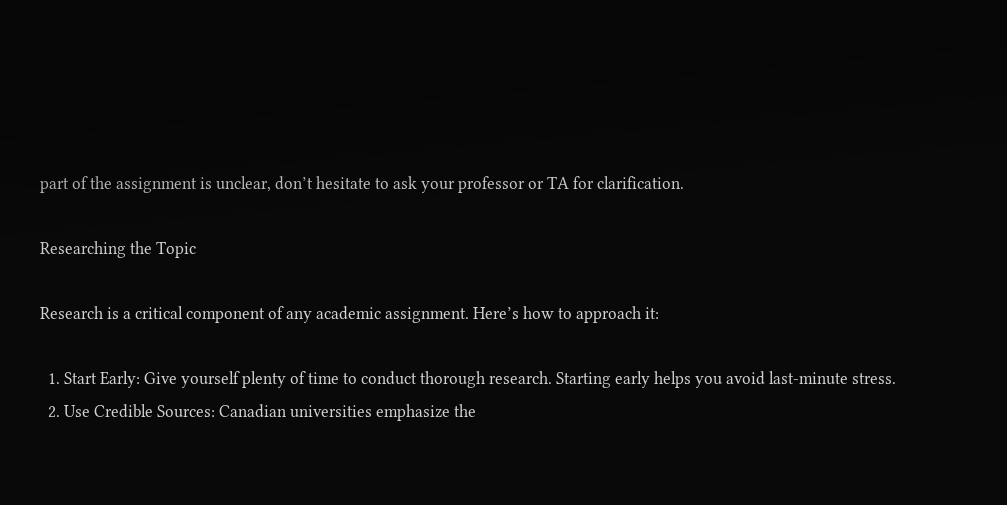part of the assignment is unclear, don’t hesitate to ask your professor or TA for clarification.

Researching the Topic

Research is a critical component of any academic assignment. Here’s how to approach it:

  1. Start Early: Give yourself plenty of time to conduct thorough research. Starting early helps you avoid last-minute stress.
  2. Use Credible Sources: Canadian universities emphasize the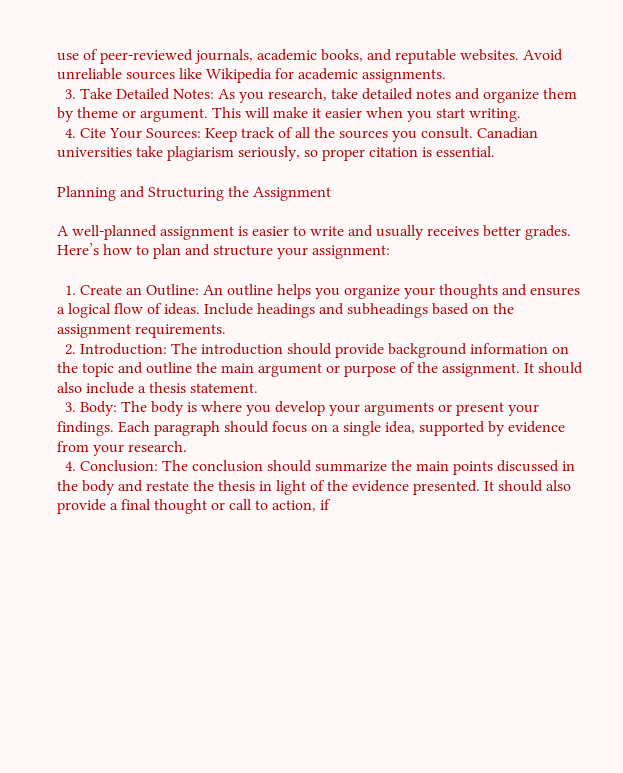use of peer-reviewed journals, academic books, and reputable websites. Avoid unreliable sources like Wikipedia for academic assignments.
  3. Take Detailed Notes: As you research, take detailed notes and organize them by theme or argument. This will make it easier when you start writing.
  4. Cite Your Sources: Keep track of all the sources you consult. Canadian universities take plagiarism seriously, so proper citation is essential.

Planning and Structuring the Assignment

A well-planned assignment is easier to write and usually receives better grades. Here’s how to plan and structure your assignment:

  1. Create an Outline: An outline helps you organize your thoughts and ensures a logical flow of ideas. Include headings and subheadings based on the assignment requirements.
  2. Introduction: The introduction should provide background information on the topic and outline the main argument or purpose of the assignment. It should also include a thesis statement.
  3. Body: The body is where you develop your arguments or present your findings. Each paragraph should focus on a single idea, supported by evidence from your research.
  4. Conclusion: The conclusion should summarize the main points discussed in the body and restate the thesis in light of the evidence presented. It should also provide a final thought or call to action, if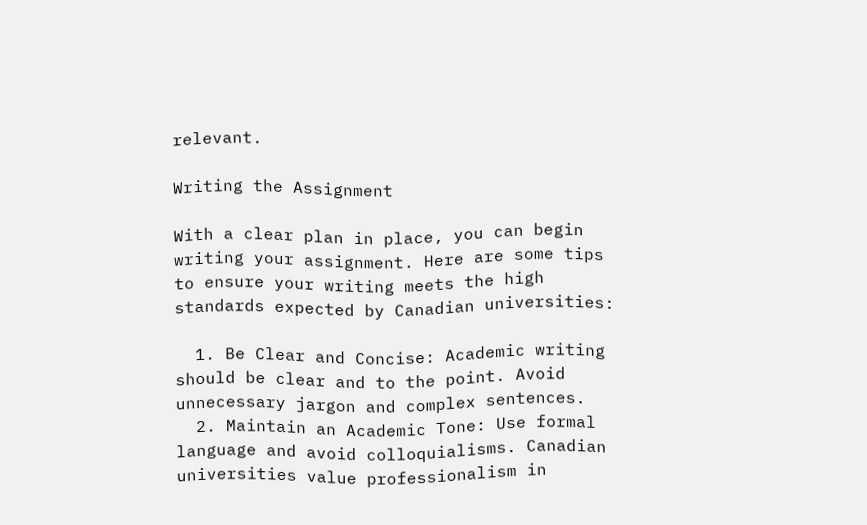relevant.

Writing the Assignment

With a clear plan in place, you can begin writing your assignment. Here are some tips to ensure your writing meets the high standards expected by Canadian universities:

  1. Be Clear and Concise: Academic writing should be clear and to the point. Avoid unnecessary jargon and complex sentences.
  2. Maintain an Academic Tone: Use formal language and avoid colloquialisms. Canadian universities value professionalism in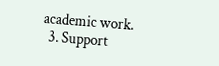academic work.
  3. Support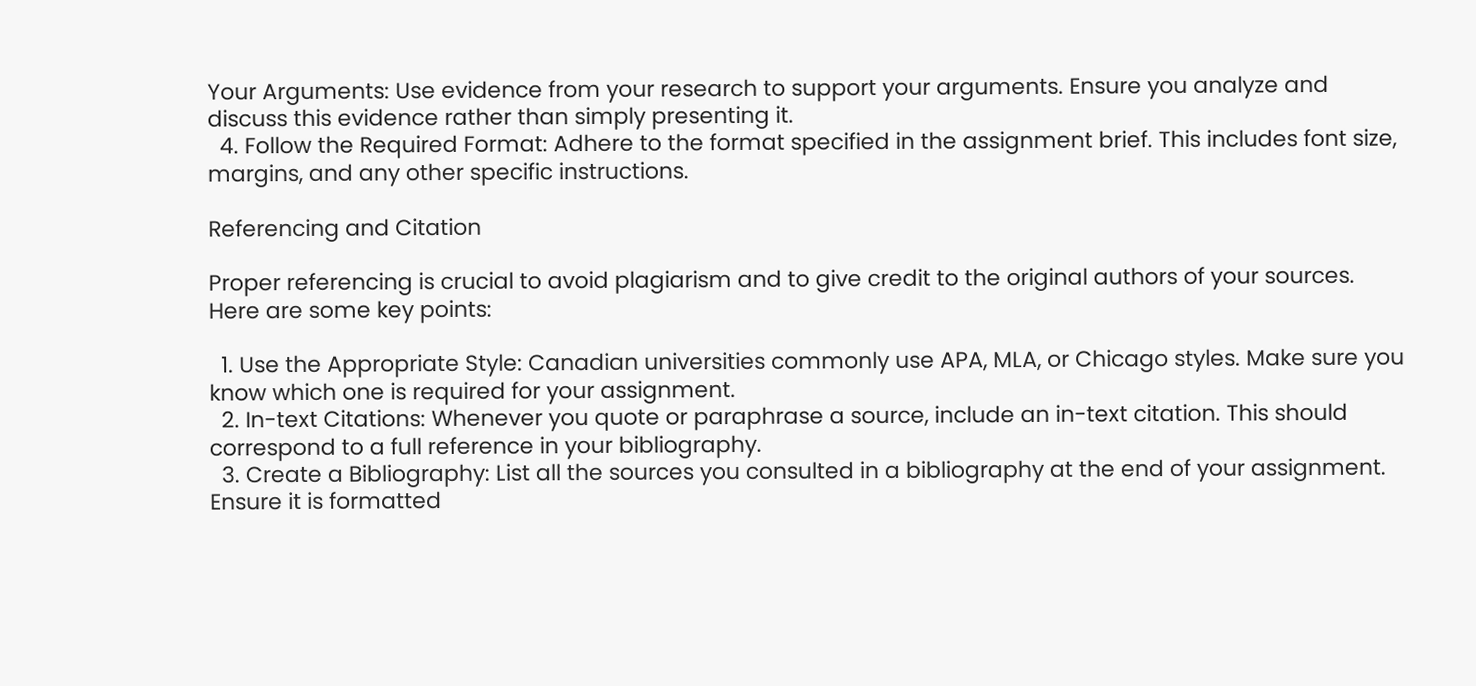Your Arguments: Use evidence from your research to support your arguments. Ensure you analyze and discuss this evidence rather than simply presenting it.
  4. Follow the Required Format: Adhere to the format specified in the assignment brief. This includes font size, margins, and any other specific instructions.

Referencing and Citation

Proper referencing is crucial to avoid plagiarism and to give credit to the original authors of your sources. Here are some key points:

  1. Use the Appropriate Style: Canadian universities commonly use APA, MLA, or Chicago styles. Make sure you know which one is required for your assignment.
  2. In-text Citations: Whenever you quote or paraphrase a source, include an in-text citation. This should correspond to a full reference in your bibliography.
  3. Create a Bibliography: List all the sources you consulted in a bibliography at the end of your assignment. Ensure it is formatted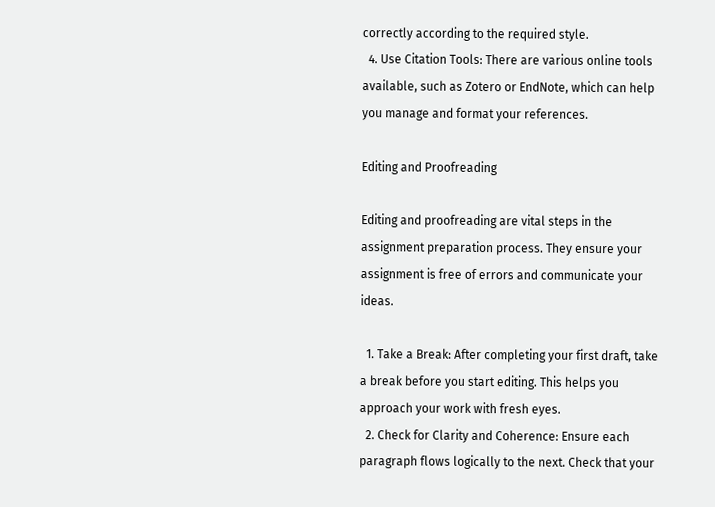correctly according to the required style.
  4. Use Citation Tools: There are various online tools available, such as Zotero or EndNote, which can help you manage and format your references.

Editing and Proofreading

Editing and proofreading are vital steps in the assignment preparation process. They ensure your assignment is free of errors and communicate your ideas.

  1. Take a Break: After completing your first draft, take a break before you start editing. This helps you approach your work with fresh eyes.
  2. Check for Clarity and Coherence: Ensure each paragraph flows logically to the next. Check that your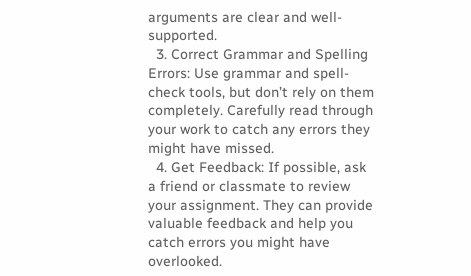arguments are clear and well-supported.
  3. Correct Grammar and Spelling Errors: Use grammar and spell-check tools, but don’t rely on them completely. Carefully read through your work to catch any errors they might have missed.
  4. Get Feedback: If possible, ask a friend or classmate to review your assignment. They can provide valuable feedback and help you catch errors you might have overlooked.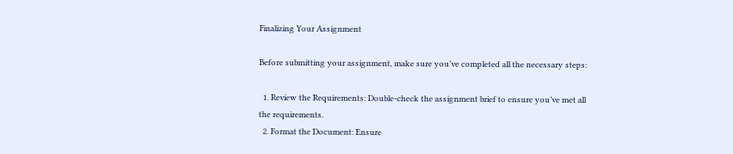Finalizing Your Assignment

Before submitting your assignment, make sure you’ve completed all the necessary steps:

  1. Review the Requirements: Double-check the assignment brief to ensure you’ve met all the requirements.
  2. Format the Document: Ensure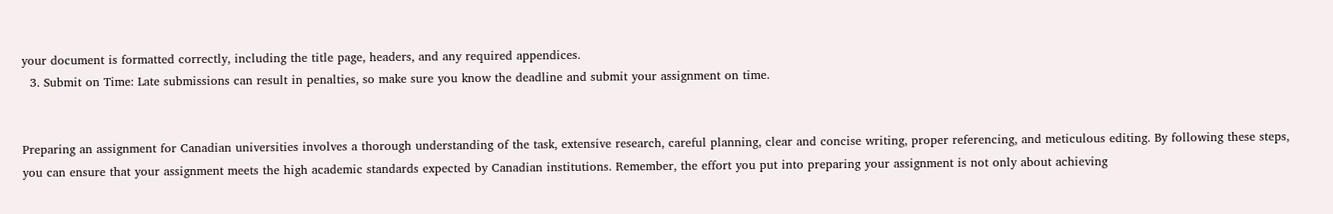your document is formatted correctly, including the title page, headers, and any required appendices.
  3. Submit on Time: Late submissions can result in penalties, so make sure you know the deadline and submit your assignment on time.


Preparing an assignment for Canadian universities involves a thorough understanding of the task, extensive research, careful planning, clear and concise writing, proper referencing, and meticulous editing. By following these steps, you can ensure that your assignment meets the high academic standards expected by Canadian institutions. Remember, the effort you put into preparing your assignment is not only about achieving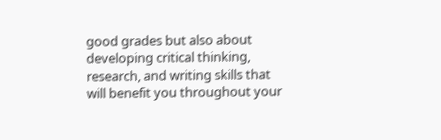good grades but also about developing critical thinking, research, and writing skills that will benefit you throughout your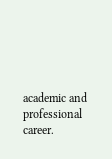academic and professional career.